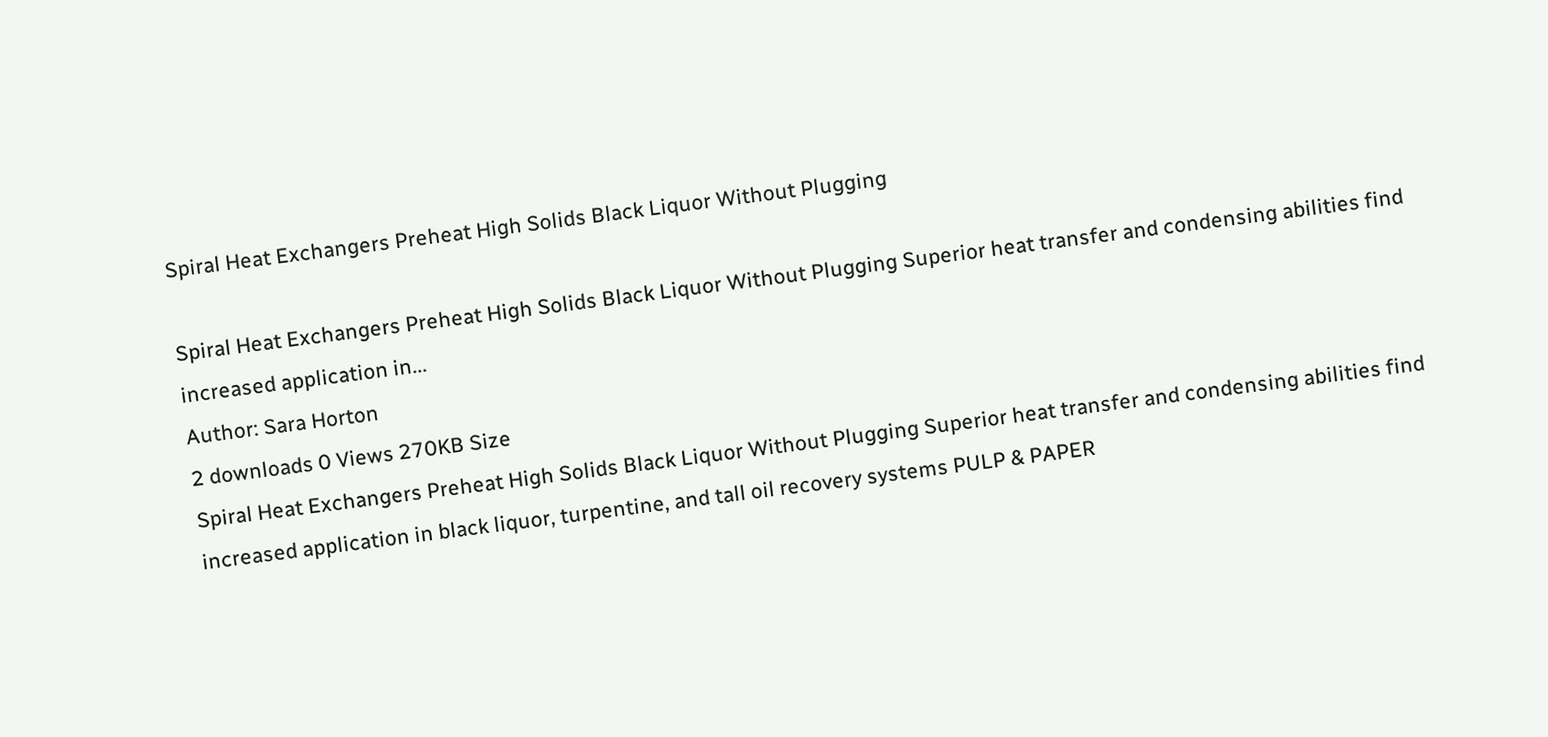Spiral Heat Exchangers Preheat High Solids Black Liquor Without Plugging

Spiral Heat Exchangers Preheat High Solids Black Liquor Without Plugging Superior heat transfer and condensing abilities find increased application in...
Author: Sara Horton
2 downloads 0 Views 270KB Size
Spiral Heat Exchangers Preheat High Solids Black Liquor Without Plugging Superior heat transfer and condensing abilities find increased application in black liquor, turpentine, and tall oil recovery systems PULP & PAPER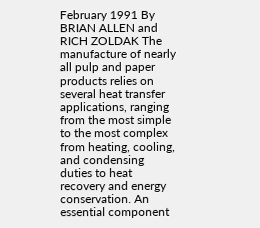February 1991 By BRIAN ALLEN and RICH ZOLDAK The manufacture of nearly all pulp and paper products relies on several heat transfer applications, ranging from the most simple to the most complex from heating, cooling, and condensing duties to heat recovery and energy conservation. An essential component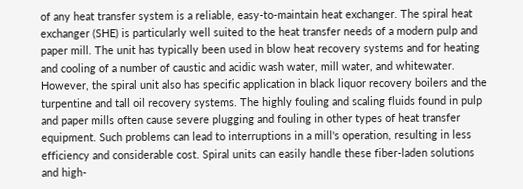of any heat transfer system is a reliable, easy-to-maintain heat exchanger. The spiral heat exchanger (SHE) is particularly well suited to the heat transfer needs of a modern pulp and paper mill. The unit has typically been used in blow heat recovery systems and for heating and cooling of a number of caustic and acidic wash water, mill water, and whitewater. However, the spiral unit also has specific application in black liquor recovery boilers and the turpentine and tall oil recovery systems. The highly fouling and scaling fluids found in pulp and paper mills often cause severe plugging and fouling in other types of heat transfer equipment. Such problems can lead to interruptions in a mill's operation, resulting in less efficiency and considerable cost. Spiral units can easily handle these fiber-laden solutions and high-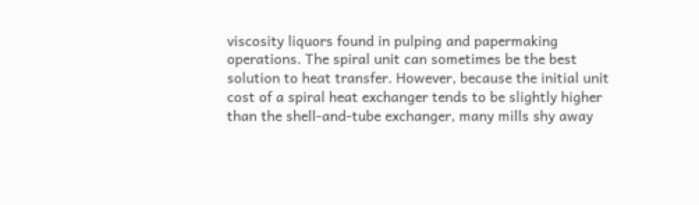viscosity liquors found in pulping and papermaking operations. The spiral unit can sometimes be the best solution to heat transfer. However, because the initial unit cost of a spiral heat exchanger tends to be slightly higher than the shell-and-tube exchanger, many mills shy away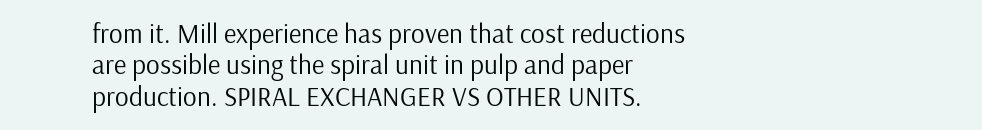from it. Mill experience has proven that cost reductions are possible using the spiral unit in pulp and paper production. SPIRAL EXCHANGER VS OTHER UNITS.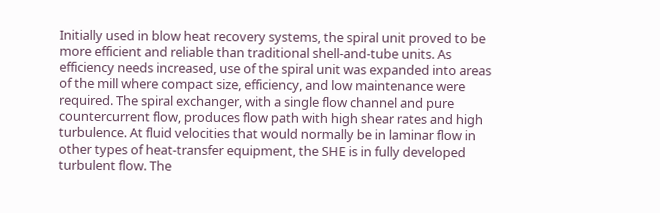Initially used in blow heat recovery systems, the spiral unit proved to be more efficient and reliable than traditional shell-and-tube units. As efficiency needs increased, use of the spiral unit was expanded into areas of the mill where compact size, efficiency, and low maintenance were required. The spiral exchanger, with a single flow channel and pure countercurrent flow, produces flow path with high shear rates and high turbulence. At fluid velocities that would normally be in laminar flow in other types of heat-transfer equipment, the SHE is in fully developed turbulent flow. The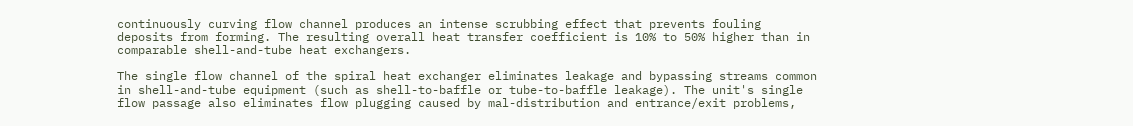continuously curving flow channel produces an intense scrubbing effect that prevents fouling deposits from forming. The resulting overall heat transfer coefficient is 10% to 50% higher than in comparable shell-and-tube heat exchangers.

The single flow channel of the spiral heat exchanger eliminates leakage and bypassing streams common in shell-and-tube equipment (such as shell-to-baffle or tube-to-baffle leakage). The unit's single flow passage also eliminates flow plugging caused by mal-distribution and entrance/exit problems,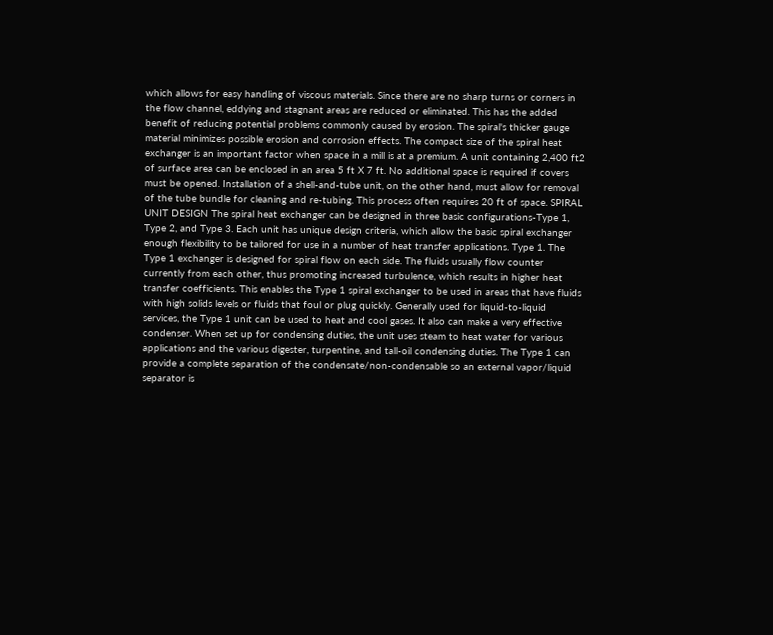which allows for easy handling of viscous materials. Since there are no sharp turns or corners in the flow channel, eddying and stagnant areas are reduced or eliminated. This has the added benefit of reducing potential problems commonly caused by erosion. The spiral's thicker gauge material minimizes possible erosion and corrosion effects. The compact size of the spiral heat exchanger is an important factor when space in a mill is at a premium. A unit containing 2,400 ft2 of surface area can be enclosed in an area 5 ft X 7 ft. No additional space is required if covers must be opened. Installation of a shell-and-tube unit, on the other hand, must allow for removal of the tube bundle for cleaning and re-tubing. This process often requires 20 ft of space. SPIRAL UNIT DESIGN The spiral heat exchanger can be designed in three basic configurations-Type 1, Type 2, and Type 3. Each unit has unique design criteria, which allow the basic spiral exchanger enough flexibility to be tailored for use in a number of heat transfer applications. Type 1. The Type 1 exchanger is designed for spiral flow on each side. The fluids usually flow counter currently from each other, thus promoting increased turbulence, which results in higher heat transfer coefficients. This enables the Type 1 spiral exchanger to be used in areas that have fluids with high solids levels or fluids that foul or plug quickly. Generally used for liquid-to-liquid services, the Type 1 unit can be used to heat and cool gases. It also can make a very effective condenser. When set up for condensing duties, the unit uses steam to heat water for various applications and the various digester, turpentine, and tall-oil condensing duties. The Type 1 can provide a complete separation of the condensate/non-condensable so an external vapor/liquid separator is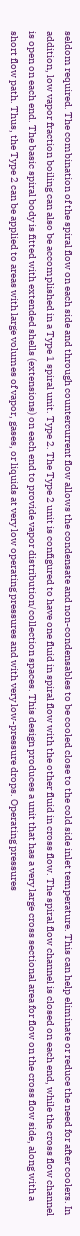seldom required. The combination of the spiral flow on each side and through countercurrent flow allows the condensate and non-condensables to be cooled close to the cold side inlet temperature. This can help eliminate or reduce the need for after coolers. In addition, low vapor fraction boiling can also be accomplished in a Type 1 spiral unit. Type 2. The Type 2 unit is configured to have one fluid in spiral flow with the other fluid in cross flow. The spiral flow channel is closed on each end, while the cross flow channel is open on each end. The basic spiral body is fitted with extended shells (extensions) on each end to provide vapor distribution/collection spaces. This design produces a unit that has a very large cross sectional area for flow on the cross flow side, along with a short flow path. Thus, the Type 2 can be applied to areas with large volumes of vapor, gases, or liquids at very low operating pressures and with very low-pressure drops. Operating pressures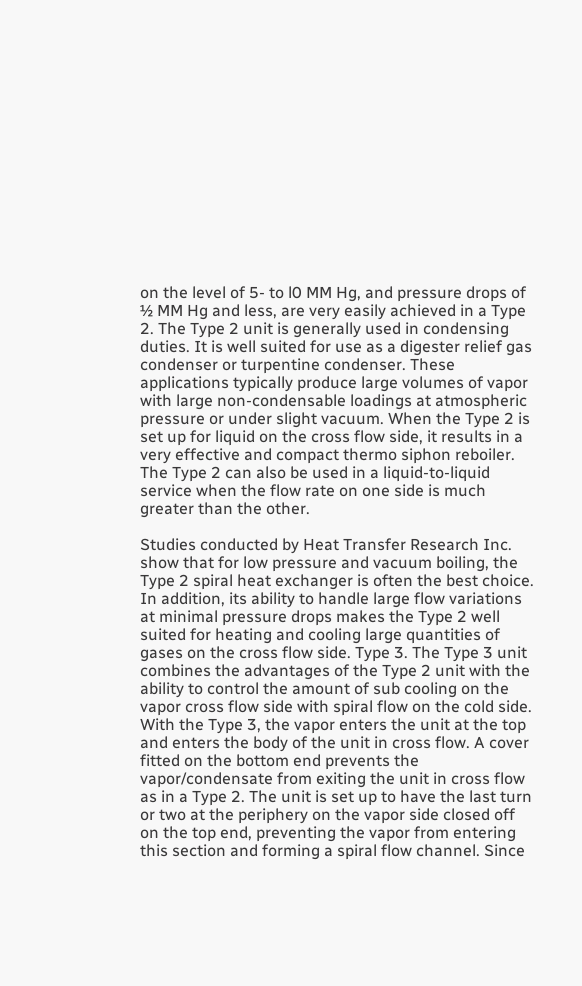on the level of 5- to l0 MM Hg, and pressure drops of ½ MM Hg and less, are very easily achieved in a Type 2. The Type 2 unit is generally used in condensing duties. It is well suited for use as a digester relief gas condenser or turpentine condenser. These applications typically produce large volumes of vapor with large non-condensable loadings at atmospheric pressure or under slight vacuum. When the Type 2 is set up for liquid on the cross flow side, it results in a very effective and compact thermo siphon reboiler. The Type 2 can also be used in a liquid-to-liquid service when the flow rate on one side is much greater than the other.

Studies conducted by Heat Transfer Research Inc. show that for low pressure and vacuum boiling, the Type 2 spiral heat exchanger is often the best choice. In addition, its ability to handle large flow variations at minimal pressure drops makes the Type 2 well suited for heating and cooling large quantities of gases on the cross flow side. Type 3. The Type 3 unit combines the advantages of the Type 2 unit with the ability to control the amount of sub cooling on the vapor cross flow side with spiral flow on the cold side. With the Type 3, the vapor enters the unit at the top and enters the body of the unit in cross flow. A cover fitted on the bottom end prevents the vapor/condensate from exiting the unit in cross flow as in a Type 2. The unit is set up to have the last turn or two at the periphery on the vapor side closed off on the top end, preventing the vapor from entering this section and forming a spiral flow channel. Since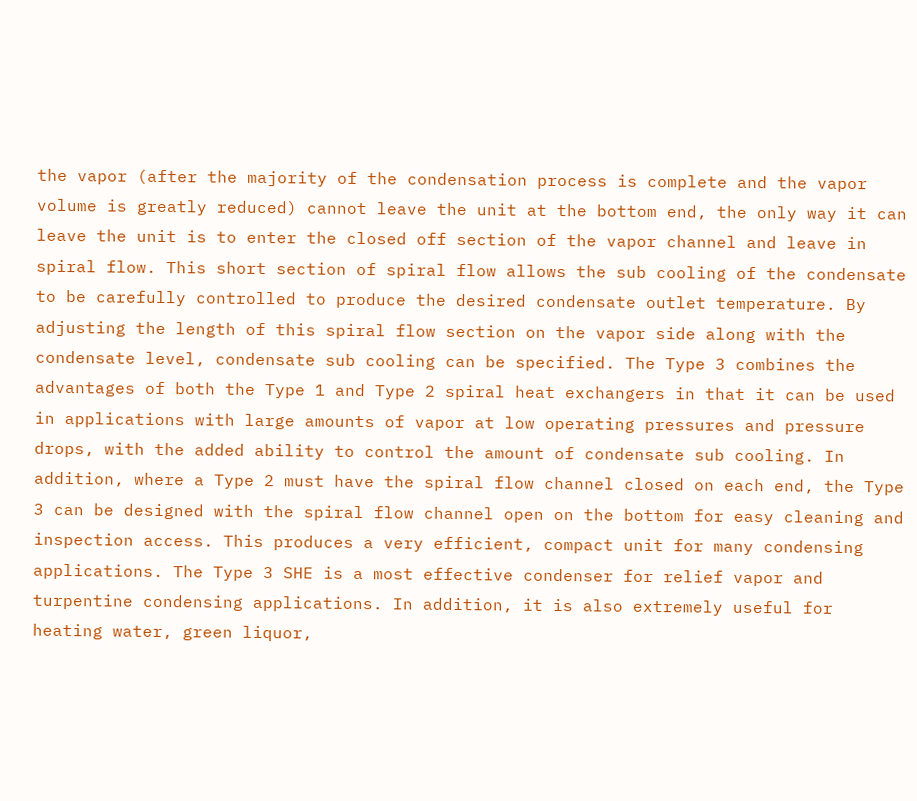the vapor (after the majority of the condensation process is complete and the vapor volume is greatly reduced) cannot leave the unit at the bottom end, the only way it can leave the unit is to enter the closed off section of the vapor channel and leave in spiral flow. This short section of spiral flow allows the sub cooling of the condensate to be carefully controlled to produce the desired condensate outlet temperature. By adjusting the length of this spiral flow section on the vapor side along with the condensate level, condensate sub cooling can be specified. The Type 3 combines the advantages of both the Type 1 and Type 2 spiral heat exchangers in that it can be used in applications with large amounts of vapor at low operating pressures and pressure drops, with the added ability to control the amount of condensate sub cooling. In addition, where a Type 2 must have the spiral flow channel closed on each end, the Type 3 can be designed with the spiral flow channel open on the bottom for easy cleaning and inspection access. This produces a very efficient, compact unit for many condensing applications. The Type 3 SHE is a most effective condenser for relief vapor and turpentine condensing applications. In addition, it is also extremely useful for heating water, green liquor,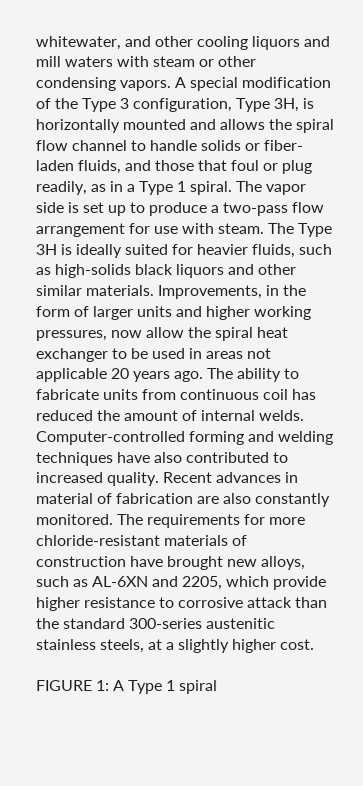whitewater, and other cooling liquors and mill waters with steam or other condensing vapors. A special modification of the Type 3 configuration, Type 3H, is horizontally mounted and allows the spiral flow channel to handle solids or fiber-laden fluids, and those that foul or plug readily, as in a Type 1 spiral. The vapor side is set up to produce a two-pass flow arrangement for use with steam. The Type 3H is ideally suited for heavier fluids, such as high-solids black liquors and other similar materials. Improvements, in the form of larger units and higher working pressures, now allow the spiral heat exchanger to be used in areas not applicable 20 years ago. The ability to fabricate units from continuous coil has reduced the amount of internal welds. Computer-controlled forming and welding techniques have also contributed to increased quality. Recent advances in material of fabrication are also constantly monitored. The requirements for more chloride-resistant materials of construction have brought new alloys, such as AL-6XN and 2205, which provide higher resistance to corrosive attack than the standard 300-series austenitic stainless steels, at a slightly higher cost.

FIGURE 1: A Type 1 spiral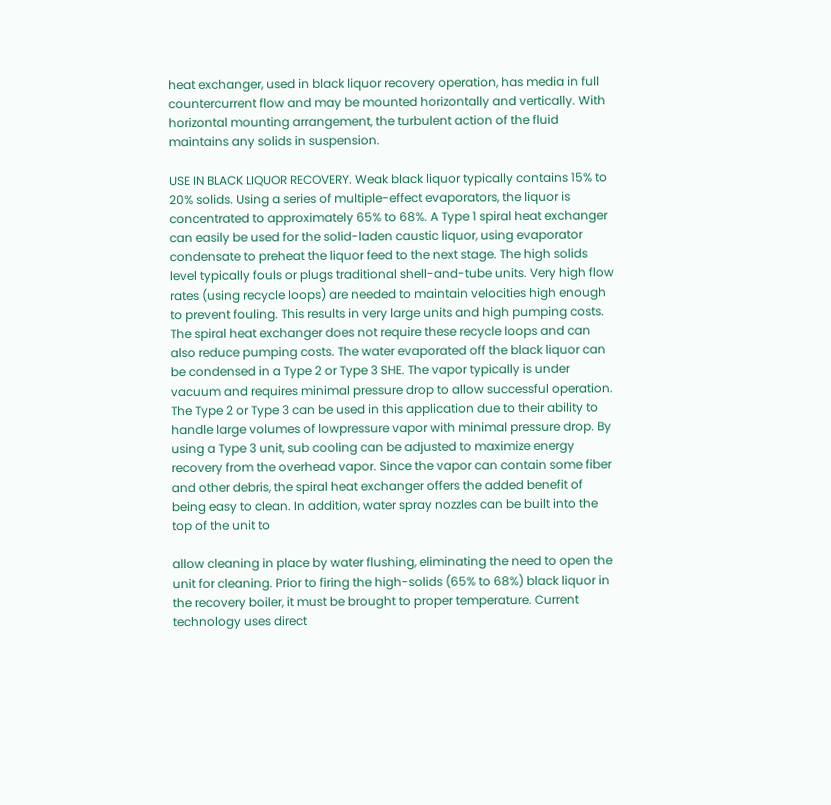heat exchanger, used in black liquor recovery operation, has media in full countercurrent flow and may be mounted horizontally and vertically. With horizontal mounting arrangement, the turbulent action of the fluid maintains any solids in suspension.

USE IN BLACK LIQUOR RECOVERY. Weak black liquor typically contains 15% to 20% solids. Using a series of multiple-effect evaporators, the liquor is concentrated to approximately 65% to 68%. A Type 1 spiral heat exchanger can easily be used for the solid-laden caustic liquor, using evaporator condensate to preheat the liquor feed to the next stage. The high solids level typically fouls or plugs traditional shell-and-tube units. Very high flow rates (using recycle loops) are needed to maintain velocities high enough to prevent fouling. This results in very large units and high pumping costs. The spiral heat exchanger does not require these recycle loops and can also reduce pumping costs. The water evaporated off the black liquor can be condensed in a Type 2 or Type 3 SHE. The vapor typically is under vacuum and requires minimal pressure drop to allow successful operation. The Type 2 or Type 3 can be used in this application due to their ability to handle large volumes of lowpressure vapor with minimal pressure drop. By using a Type 3 unit, sub cooling can be adjusted to maximize energy recovery from the overhead vapor. Since the vapor can contain some fiber and other debris, the spiral heat exchanger offers the added benefit of being easy to clean. In addition, water spray nozzles can be built into the top of the unit to

allow cleaning in place by water flushing, eliminating the need to open the unit for cleaning. Prior to firing the high-solids (65% to 68%) black liquor in the recovery boiler, it must be brought to proper temperature. Current technology uses direct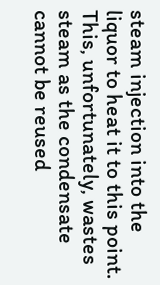steam injection into the liquor to heat it to this point. This, unfortunately, wastes steam as the condensate cannot be reused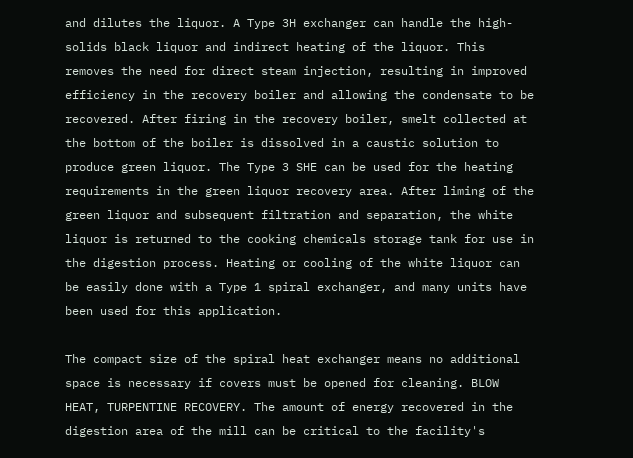and dilutes the liquor. A Type 3H exchanger can handle the high-solids black liquor and indirect heating of the liquor. This removes the need for direct steam injection, resulting in improved efficiency in the recovery boiler and allowing the condensate to be recovered. After firing in the recovery boiler, smelt collected at the bottom of the boiler is dissolved in a caustic solution to produce green liquor. The Type 3 SHE can be used for the heating requirements in the green liquor recovery area. After liming of the green liquor and subsequent filtration and separation, the white liquor is returned to the cooking chemicals storage tank for use in the digestion process. Heating or cooling of the white liquor can be easily done with a Type 1 spiral exchanger, and many units have been used for this application.

The compact size of the spiral heat exchanger means no additional space is necessary if covers must be opened for cleaning. BLOW HEAT, TURPENTINE RECOVERY. The amount of energy recovered in the digestion area of the mill can be critical to the facility's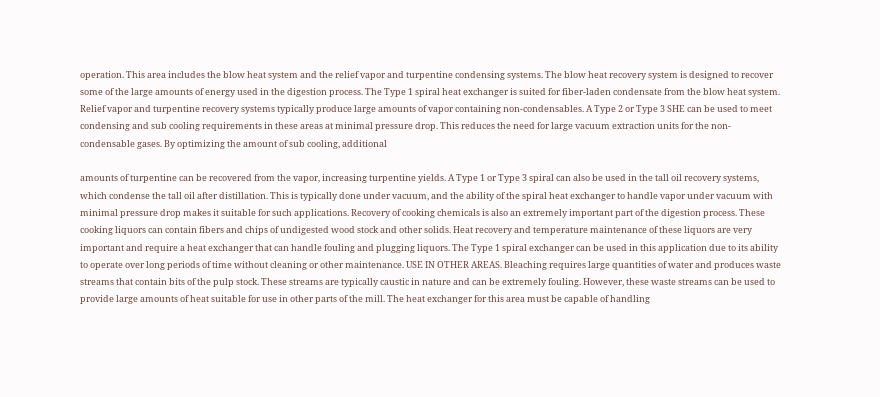operation. This area includes the blow heat system and the relief vapor and turpentine condensing systems. The blow heat recovery system is designed to recover some of the large amounts of energy used in the digestion process. The Type 1 spiral heat exchanger is suited for fiber-laden condensate from the blow heat system. Relief vapor and turpentine recovery systems typically produce large amounts of vapor containing non-condensables. A Type 2 or Type 3 SHE can be used to meet condensing and sub cooling requirements in these areas at minimal pressure drop. This reduces the need for large vacuum extraction units for the non-condensable gases. By optimizing the amount of sub cooling, additional

amounts of turpentine can be recovered from the vapor, increasing turpentine yields. A Type 1 or Type 3 spiral can also be used in the tall oil recovery systems, which condense the tall oil after distillation. This is typically done under vacuum, and the ability of the spiral heat exchanger to handle vapor under vacuum with minimal pressure drop makes it suitable for such applications. Recovery of cooking chemicals is also an extremely important part of the digestion process. These cooking liquors can contain fibers and chips of undigested wood stock and other solids. Heat recovery and temperature maintenance of these liquors are very important and require a heat exchanger that can handle fouling and plugging liquors. The Type 1 spiral exchanger can be used in this application due to its ability to operate over long periods of time without cleaning or other maintenance. USE IN OTHER AREAS. Bleaching requires large quantities of water and produces waste streams that contain bits of the pulp stock. These streams are typically caustic in nature and can be extremely fouling. However, these waste streams can be used to provide large amounts of heat suitable for use in other parts of the mill. The heat exchanger for this area must be capable of handling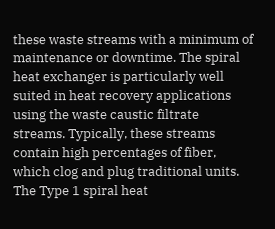these waste streams with a minimum of maintenance or downtime. The spiral heat exchanger is particularly well suited in heat recovery applications using the waste caustic filtrate streams. Typically, these streams contain high percentages of fiber, which clog and plug traditional units. The Type 1 spiral heat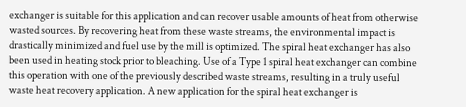exchanger is suitable for this application and can recover usable amounts of heat from otherwise wasted sources. By recovering heat from these waste streams, the environmental impact is drastically minimized and fuel use by the mill is optimized. The spiral heat exchanger has also been used in heating stock prior to bleaching. Use of a Type 1 spiral heat exchanger can combine this operation with one of the previously described waste streams, resulting in a truly useful waste heat recovery application. A new application for the spiral heat exchanger is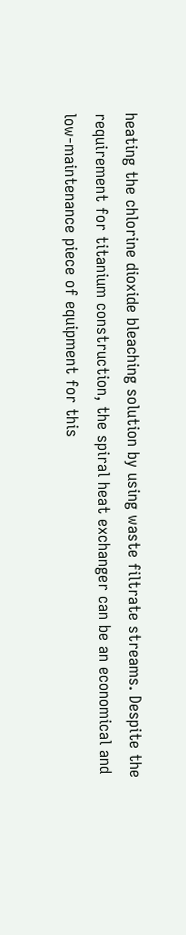heating the chlorine dioxide bleaching solution by using waste filtrate streams. Despite the requirement for titanium construction, the spiral heat exchanger can be an economical and low-maintenance piece of equipment for this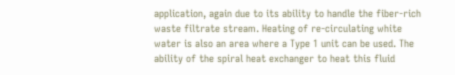application, again due to its ability to handle the fiber-rich waste filtrate stream. Heating of re-circulating white water is also an area where a Type 1 unit can be used. The ability of the spiral heat exchanger to heat this fluid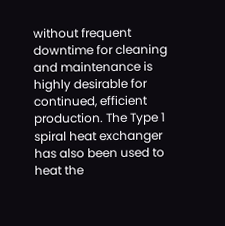without frequent downtime for cleaning and maintenance is highly desirable for continued, efficient production. The Type 1 spiral heat exchanger has also been used to heat the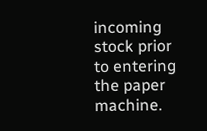incoming stock prior to entering the paper machine.